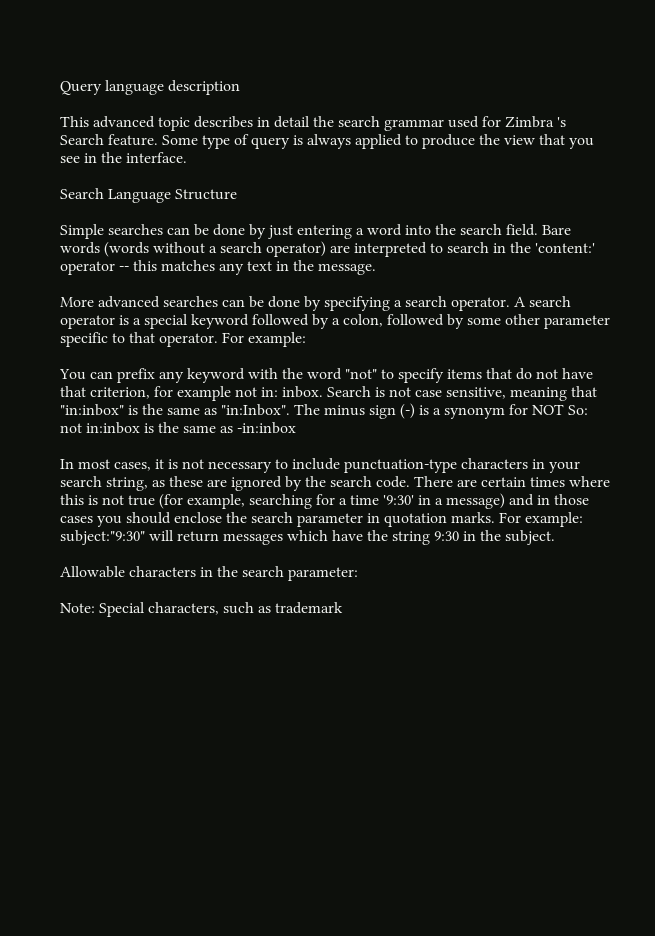Query language description

This advanced topic describes in detail the search grammar used for Zimbra 's Search feature. Some type of query is always applied to produce the view that you see in the interface.

Search Language Structure

Simple searches can be done by just entering a word into the search field. Bare words (words without a search operator) are interpreted to search in the 'content:' operator -- this matches any text in the message.

More advanced searches can be done by specifying a search operator. A search operator is a special keyword followed by a colon, followed by some other parameter specific to that operator. For example:

You can prefix any keyword with the word "not" to specify items that do not have that criterion, for example not in: inbox. Search is not case sensitive, meaning that "in:inbox" is the same as "in:Inbox". The minus sign (-) is a synonym for NOT So: not in:inbox is the same as -in:inbox

In most cases, it is not necessary to include punctuation-type characters in your search string, as these are ignored by the search code. There are certain times where this is not true (for example, searching for a time '9:30' in a message) and in those cases you should enclose the search parameter in quotation marks. For example: subject:"9:30" will return messages which have the string 9:30 in the subject.

Allowable characters in the search parameter:

Note: Special characters, such as trademark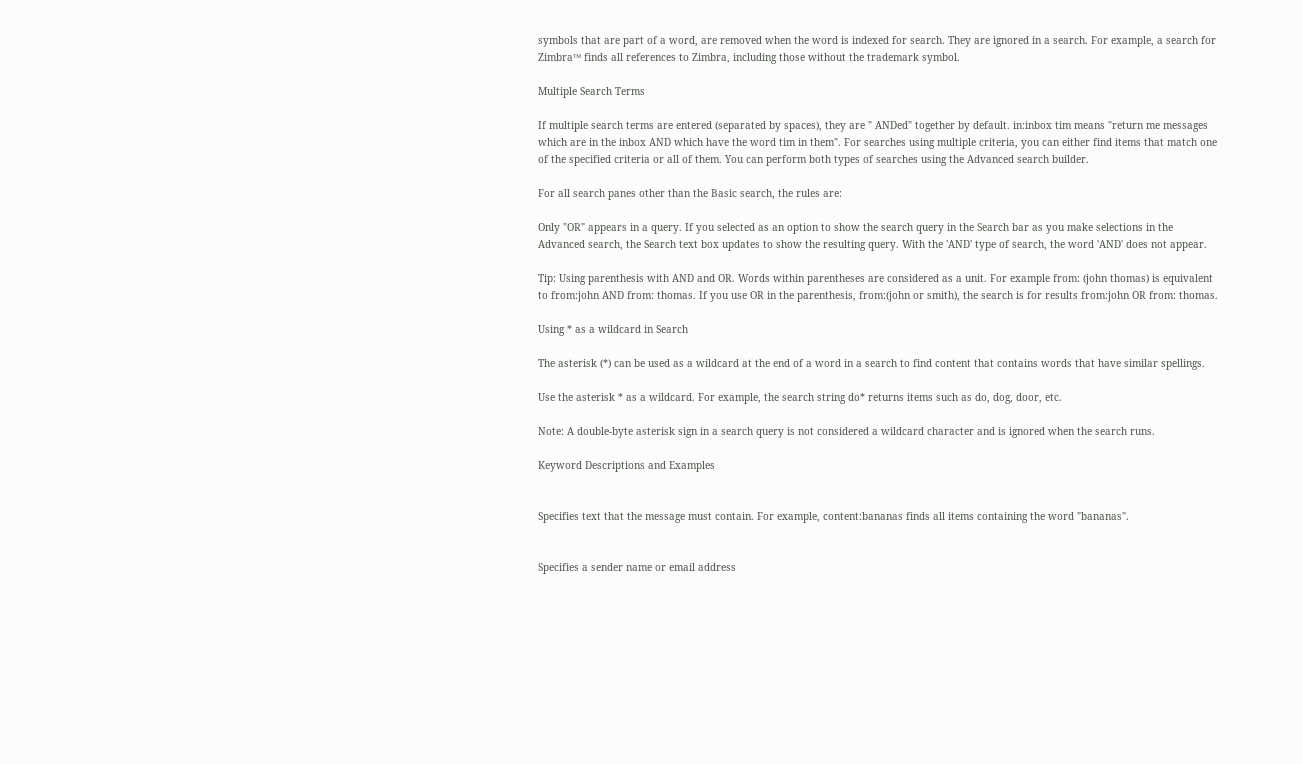symbols that are part of a word, are removed when the word is indexed for search. They are ignored in a search. For example, a search for Zimbra™ finds all references to Zimbra, including those without the trademark symbol.

Multiple Search Terms

If multiple search terms are entered (separated by spaces), they are " ANDed" together by default. in:inbox tim means "return me messages which are in the inbox AND which have the word tim in them". For searches using multiple criteria, you can either find items that match one of the specified criteria or all of them. You can perform both types of searches using the Advanced search builder.

For all search panes other than the Basic search, the rules are:

Only "OR" appears in a query. If you selected as an option to show the search query in the Search bar as you make selections in the Advanced search, the Search text box updates to show the resulting query. With the 'AND' type of search, the word 'AND' does not appear.

Tip: Using parenthesis with AND and OR. Words within parentheses are considered as a unit. For example from: (john thomas) is equivalent to from:john AND from: thomas. If you use OR in the parenthesis, from:(john or smith), the search is for results from:john OR from: thomas.

Using * as a wildcard in Search

The asterisk (*) can be used as a wildcard at the end of a word in a search to find content that contains words that have similar spellings.

Use the asterisk * as a wildcard. For example, the search string do* returns items such as do, dog, door, etc.

Note: A double-byte asterisk sign in a search query is not considered a wildcard character and is ignored when the search runs.

Keyword Descriptions and Examples


Specifies text that the message must contain. For example, content:bananas finds all items containing the word "bananas".


Specifies a sender name or email address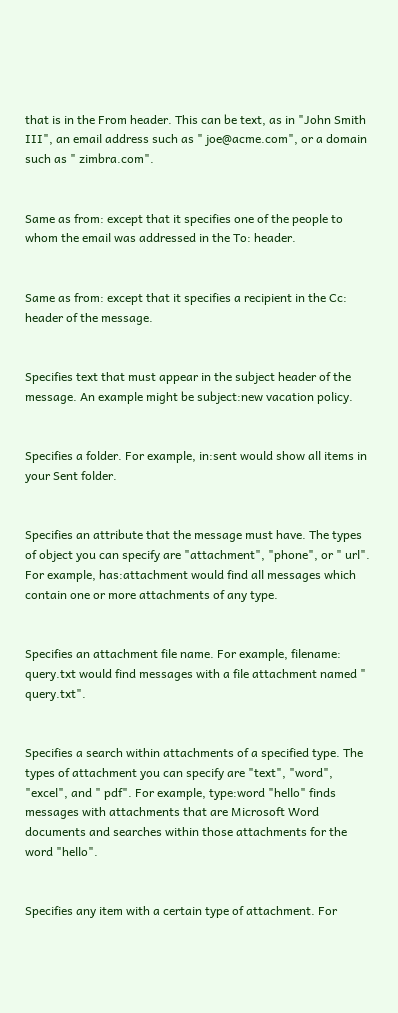that is in the From header. This can be text, as in "John Smith III", an email address such as " joe@acme.com", or a domain such as " zimbra.com".


Same as from: except that it specifies one of the people to whom the email was addressed in the To: header.


Same as from: except that it specifies a recipient in the Cc: header of the message.


Specifies text that must appear in the subject header of the message. An example might be subject:new vacation policy.


Specifies a folder. For example, in:sent would show all items in your Sent folder.


Specifies an attribute that the message must have. The types of object you can specify are "attachment", "phone", or " url". For example, has:attachment would find all messages which contain one or more attachments of any type.


Specifies an attachment file name. For example, filename: query.txt would find messages with a file attachment named " query.txt".


Specifies a search within attachments of a specified type. The types of attachment you can specify are "text", "word", "excel", and " pdf". For example, type:word "hello" finds messages with attachments that are Microsoft Word documents and searches within those attachments for the word "hello".


Specifies any item with a certain type of attachment. For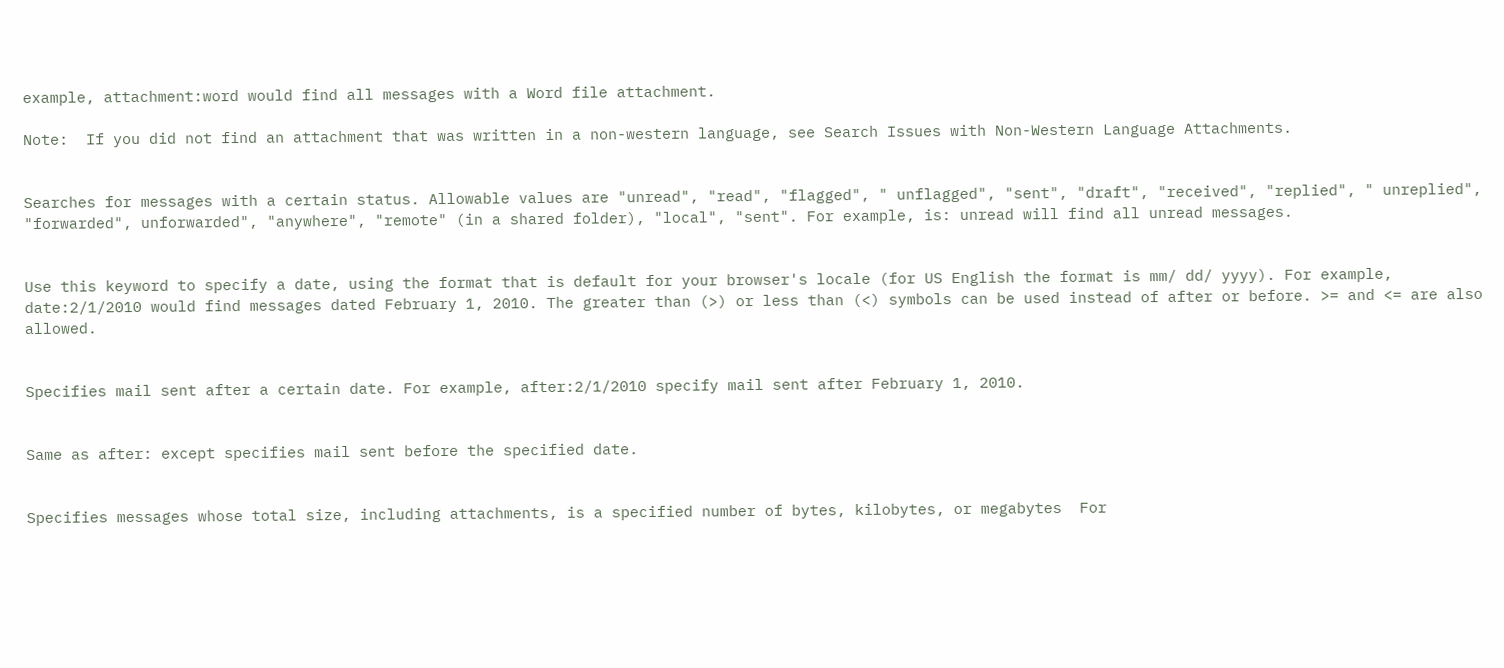example, attachment:word would find all messages with a Word file attachment.

Note:  If you did not find an attachment that was written in a non-western language, see Search Issues with Non-Western Language Attachments.


Searches for messages with a certain status. Allowable values are "unread", "read", "flagged", " unflagged", "sent", "draft", "received", "replied", " unreplied", "forwarded", unforwarded", "anywhere", "remote" (in a shared folder), "local", "sent". For example, is: unread will find all unread messages.


Use this keyword to specify a date, using the format that is default for your browser's locale (for US English the format is mm/ dd/ yyyy). For example, date:2/1/2010 would find messages dated February 1, 2010. The greater than (>) or less than (<) symbols can be used instead of after or before. >= and <= are also allowed.


Specifies mail sent after a certain date. For example, after:2/1/2010 specify mail sent after February 1, 2010.


Same as after: except specifies mail sent before the specified date.


Specifies messages whose total size, including attachments, is a specified number of bytes, kilobytes, or megabytes  For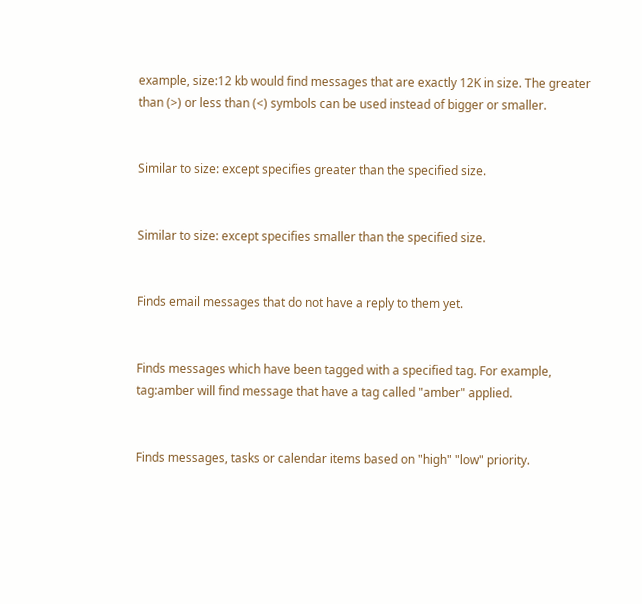example, size:12 kb would find messages that are exactly 12K in size. The greater than (>) or less than (<) symbols can be used instead of bigger or smaller.


Similar to size: except specifies greater than the specified size.


Similar to size: except specifies smaller than the specified size.


Finds email messages that do not have a reply to them yet.


Finds messages which have been tagged with a specified tag. For example, tag:amber will find message that have a tag called "amber" applied.


Finds messages, tasks or calendar items based on "high" "low" priority.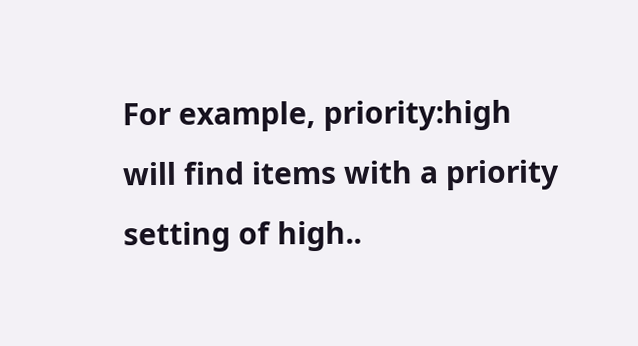For example, priority:high will find items with a priority setting of high..